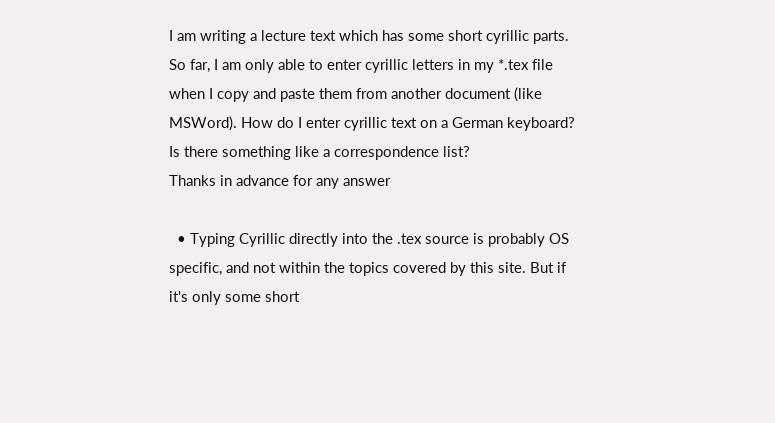I am writing a lecture text which has some short cyrillic parts.
So far, I am only able to enter cyrillic letters in my *.tex file when I copy and paste them from another document (like MSWord). How do I enter cyrillic text on a German keyboard? Is there something like a correspondence list?
Thanks in advance for any answer

  • Typing Cyrillic directly into the .tex source is probably OS specific, and not within the topics covered by this site. But if it's only some short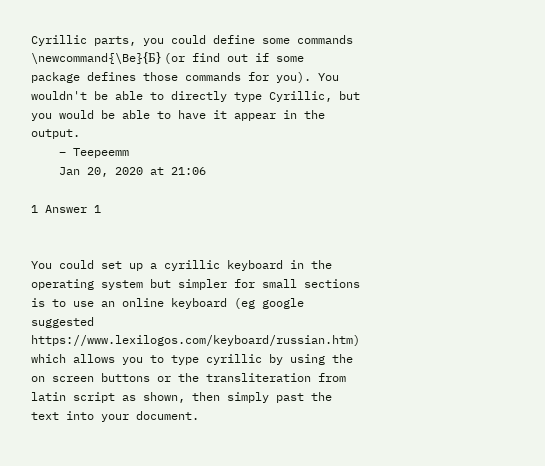Cyrillic parts, you could define some commands \newcommand{\Be}{Б} (or find out if some package defines those commands for you). You wouldn't be able to directly type Cyrillic, but you would be able to have it appear in the output.
    – Teepeemm
    Jan 20, 2020 at 21:06

1 Answer 1


You could set up a cyrillic keyboard in the operating system but simpler for small sections is to use an online keyboard (eg google suggested https://www.lexilogos.com/keyboard/russian.htm) which allows you to type cyrillic by using the on screen buttons or the transliteration from latin script as shown, then simply past the text into your document.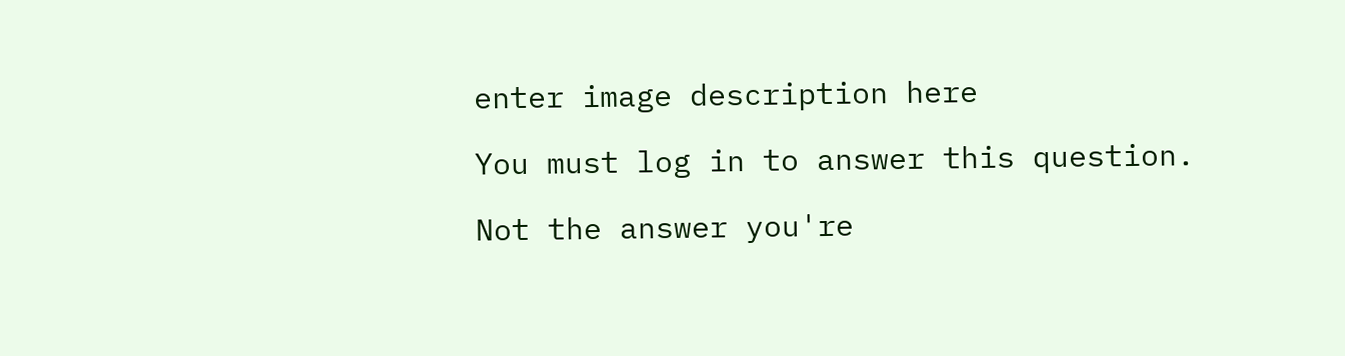enter image description here

You must log in to answer this question.

Not the answer you're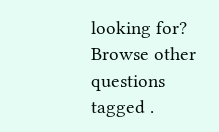looking for? Browse other questions tagged .